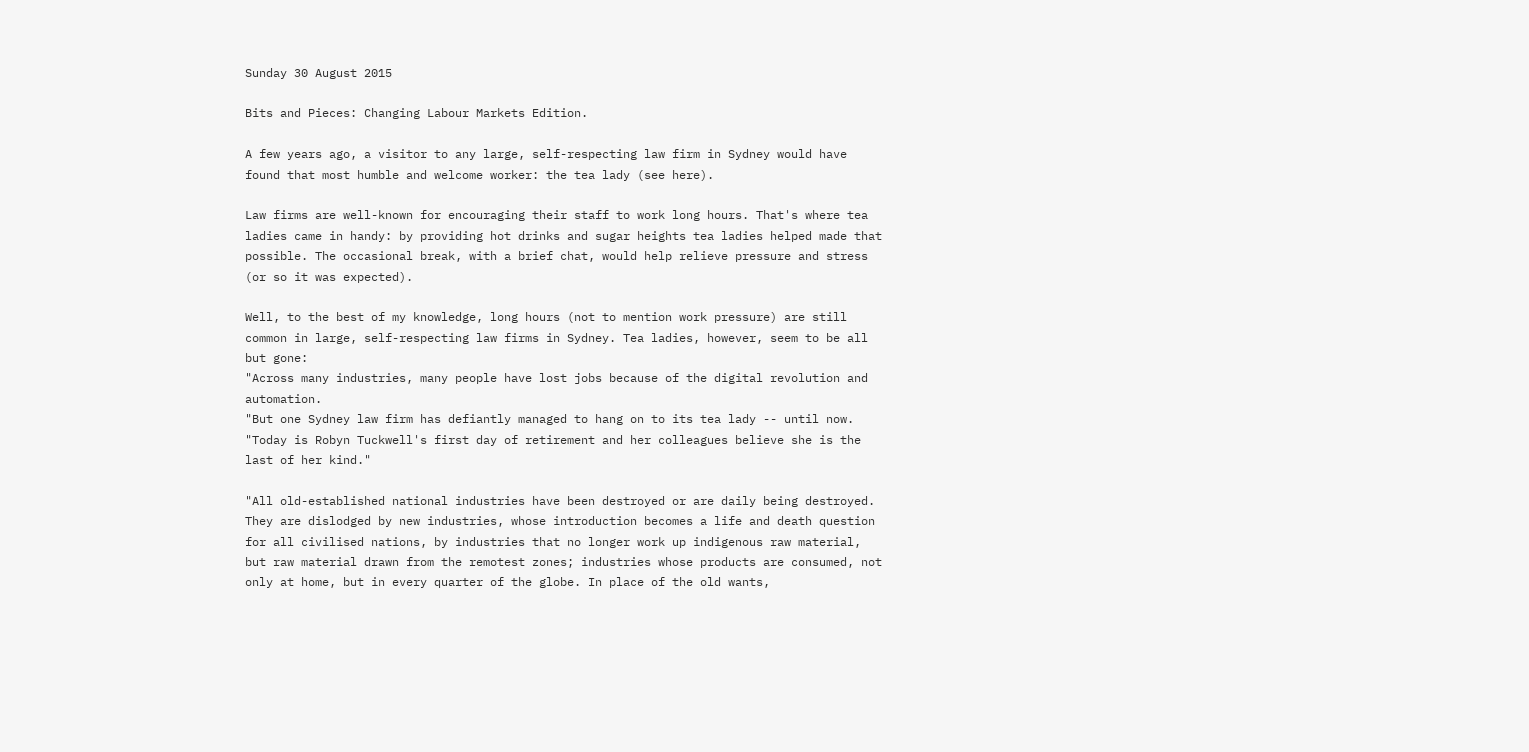Sunday 30 August 2015

Bits and Pieces: Changing Labour Markets Edition.

A few years ago, a visitor to any large, self-respecting law firm in Sydney would have found that most humble and welcome worker: the tea lady (see here).

Law firms are well-known for encouraging their staff to work long hours. That's where tea ladies came in handy: by providing hot drinks and sugar heights tea ladies helped made that possible. The occasional break, with a brief chat, would help relieve pressure and stress (or so it was expected).

Well, to the best of my knowledge, long hours (not to mention work pressure) are still common in large, self-respecting law firms in Sydney. Tea ladies, however, seem to be all but gone:
"Across many industries, many people have lost jobs because of the digital revolution and automation.
"But one Sydney law firm has defiantly managed to hang on to its tea lady -- until now.
"Today is Robyn Tuckwell's first day of retirement and her colleagues believe she is the last of her kind."

"All old-established national industries have been destroyed or are daily being destroyed. They are dislodged by new industries, whose introduction becomes a life and death question for all civilised nations, by industries that no longer work up indigenous raw material, but raw material drawn from the remotest zones; industries whose products are consumed, not only at home, but in every quarter of the globe. In place of the old wants,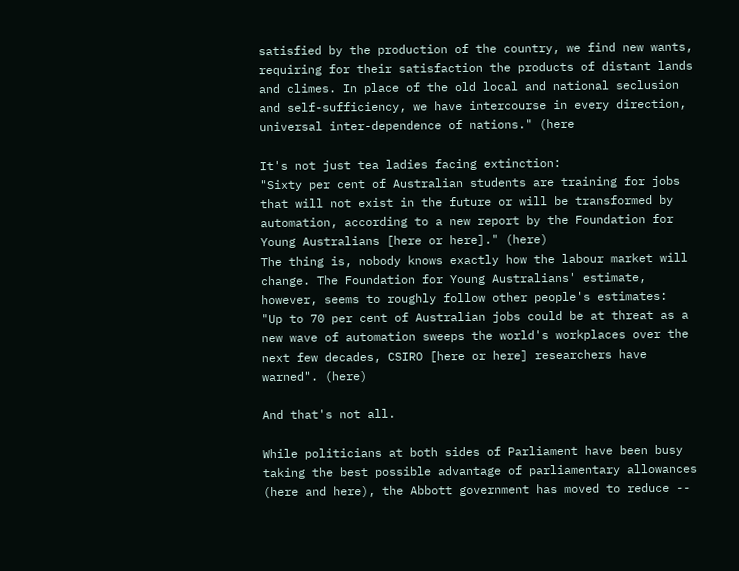satisfied by the production of the country, we find new wants, requiring for their satisfaction the products of distant lands and climes. In place of the old local and national seclusion and self-sufficiency, we have intercourse in every direction, universal inter-dependence of nations." (here

It's not just tea ladies facing extinction:
"Sixty per cent of Australian students are training for jobs that will not exist in the future or will be transformed by automation, according to a new report by the Foundation for Young Australians [here or here]." (here)
The thing is, nobody knows exactly how the labour market will change. The Foundation for Young Australians' estimate, however, seems to roughly follow other people's estimates:
"Up to 70 per cent of Australian jobs could be at threat as a new wave of automation sweeps the world's workplaces over the next few decades, CSIRO [here or here] researchers have warned". (here)

And that's not all.

While politicians at both sides of Parliament have been busy taking the best possible advantage of parliamentary allowances (here and here), the Abbott government has moved to reduce --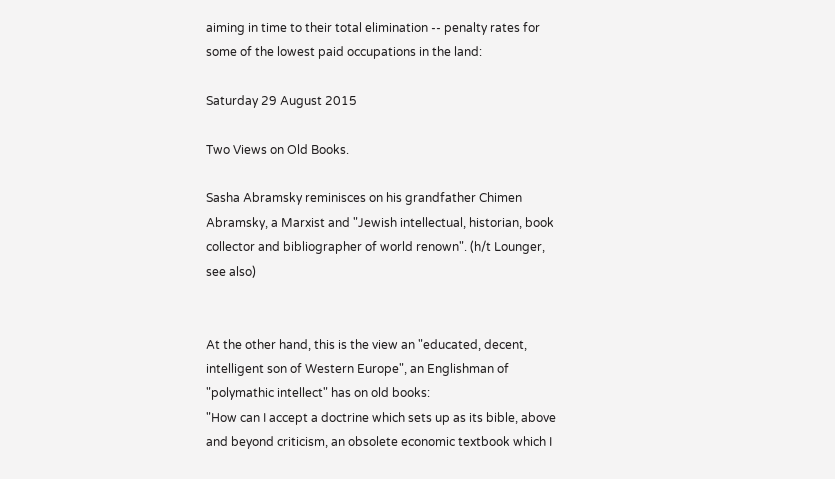aiming in time to their total elimination -- penalty rates for some of the lowest paid occupations in the land:

Saturday 29 August 2015

Two Views on Old Books.

Sasha Abramsky reminisces on his grandfather Chimen Abramsky, a Marxist and "Jewish intellectual, historian, book collector and bibliographer of world renown". (h/t Lounger, see also)


At the other hand, this is the view an "educated, decent, intelligent son of Western Europe", an Englishman of "polymathic intellect" has on old books:
"How can I accept a doctrine which sets up as its bible, above and beyond criticism, an obsolete economic textbook which I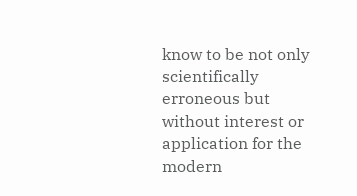know to be not only scientifically erroneous but without interest or application for the modern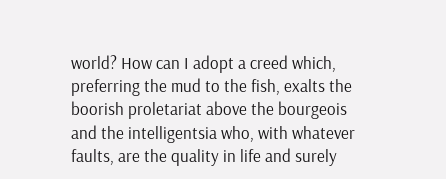world? How can I adopt a creed which, preferring the mud to the fish, exalts the boorish proletariat above the bourgeois and the intelligentsia who, with whatever faults, are the quality in life and surely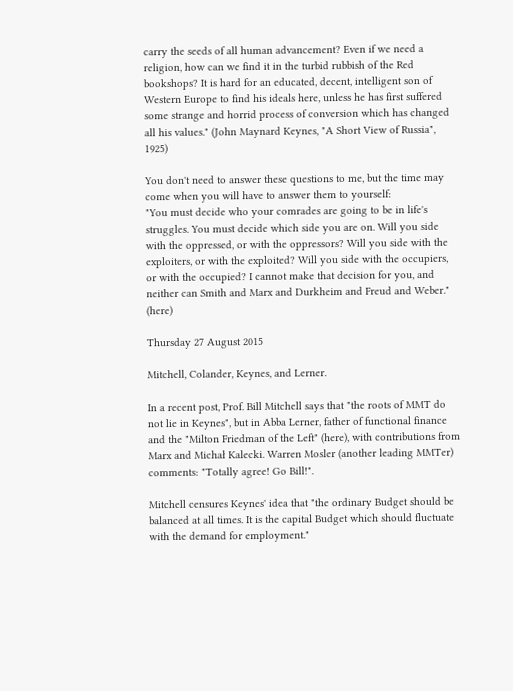carry the seeds of all human advancement? Even if we need a religion, how can we find it in the turbid rubbish of the Red bookshops? It is hard for an educated, decent, intelligent son of Western Europe to find his ideals here, unless he has first suffered some strange and horrid process of conversion which has changed all his values." (John Maynard Keynes, "A Short View of Russia", 1925)

You don't need to answer these questions to me, but the time may come when you will have to answer them to yourself:
"You must decide who your comrades are going to be in life's struggles. You must decide which side you are on. Will you side with the oppressed, or with the oppressors? Will you side with the exploiters, or with the exploited? Will you side with the occupiers, or with the occupied? I cannot make that decision for you, and neither can Smith and Marx and Durkheim and Freud and Weber." (here)

Thursday 27 August 2015

Mitchell, Colander, Keynes, and Lerner.

In a recent post, Prof. Bill Mitchell says that "the roots of MMT do not lie in Keynes", but in Abba Lerner, father of functional finance and the "Milton Friedman of the Left" (here), with contributions from Marx and Michał Kalecki. Warren Mosler (another leading MMTer) comments: "Totally agree! Go Bill!".

Mitchell censures Keynes' idea that "the ordinary Budget should be balanced at all times. It is the capital Budget which should fluctuate with the demand for employment."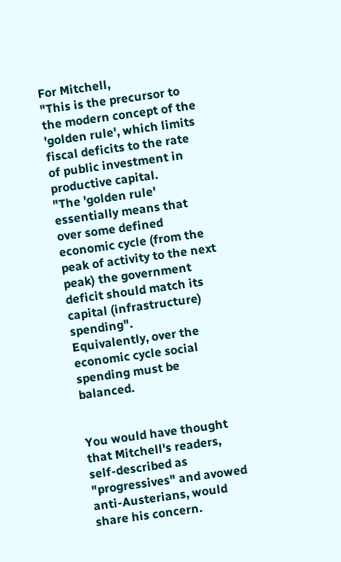For Mitchell,
"This is the precursor to the modern concept of the 'golden rule', which limits fiscal deficits to the rate of public investment in productive capital.
"The 'golden rule' essentially means that over some defined economic cycle (from the peak of activity to the next peak) the government deficit should match its capital (infrastructure) spending".
Equivalently, over the economic cycle social spending must be balanced.


You would have thought that Mitchell's readers, self-described as "progressives" and avowed anti-Austerians, would share his concern.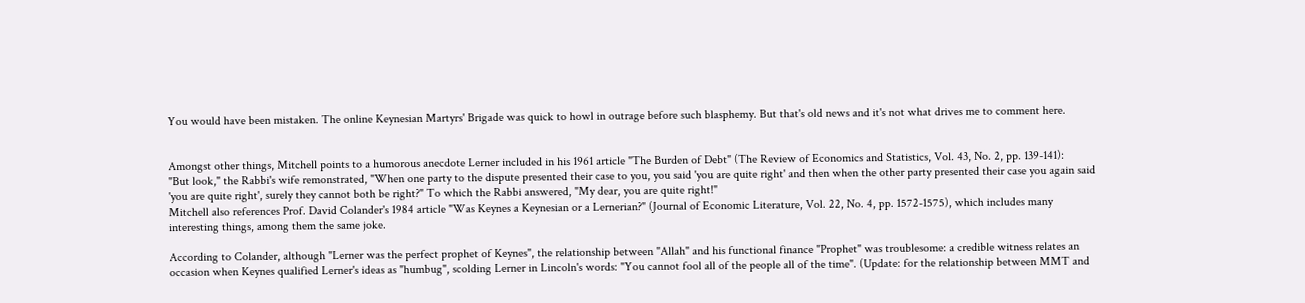You would have been mistaken. The online Keynesian Martyrs' Brigade was quick to howl in outrage before such blasphemy. But that's old news and it's not what drives me to comment here.


Amongst other things, Mitchell points to a humorous anecdote Lerner included in his 1961 article "The Burden of Debt" (The Review of Economics and Statistics, Vol. 43, No. 2, pp. 139-141):
"But look," the Rabbi's wife remonstrated, "When one party to the dispute presented their case to you, you said 'you are quite right' and then when the other party presented their case you again said 'you are quite right', surely they cannot both be right?" To which the Rabbi answered, "My dear, you are quite right!"
Mitchell also references Prof. David Colander's 1984 article "Was Keynes a Keynesian or a Lernerian?" (Journal of Economic Literature, Vol. 22, No. 4, pp. 1572-1575), which includes many interesting things, among them the same joke.

According to Colander, although "Lerner was the perfect prophet of Keynes", the relationship between "Allah" and his functional finance "Prophet" was troublesome: a credible witness relates an occasion when Keynes qualified Lerner's ideas as "humbug", scolding Lerner in Lincoln's words: "You cannot fool all of the people all of the time". (Update: for the relationship between MMT and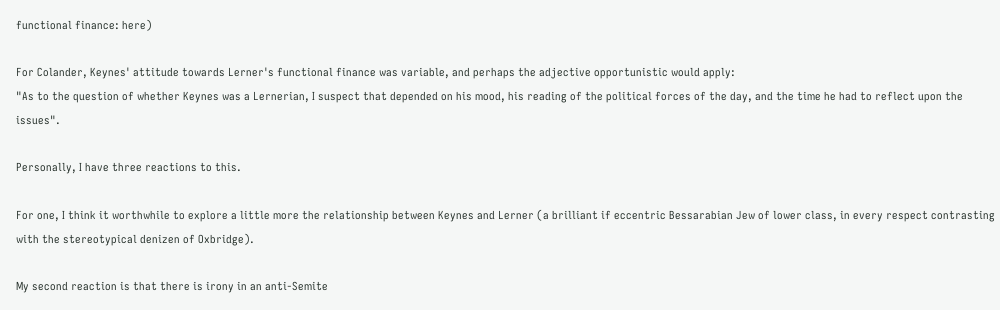functional finance: here)

For Colander, Keynes' attitude towards Lerner's functional finance was variable, and perhaps the adjective opportunistic would apply:
"As to the question of whether Keynes was a Lernerian, I suspect that depended on his mood, his reading of the political forces of the day, and the time he had to reflect upon the issues".

Personally, I have three reactions to this.

For one, I think it worthwhile to explore a little more the relationship between Keynes and Lerner (a brilliant if eccentric Bessarabian Jew of lower class, in every respect contrasting with the stereotypical denizen of Oxbridge).

My second reaction is that there is irony in an anti-Semite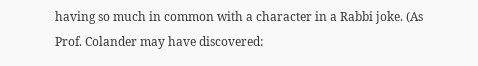having so much in common with a character in a Rabbi joke. (As Prof. Colander may have discovered: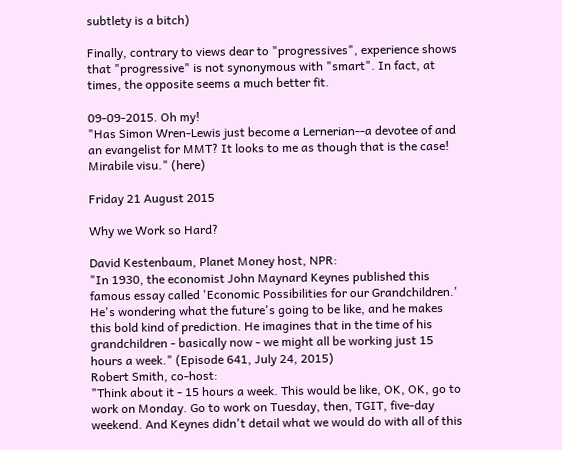subtlety is a bitch)

Finally, contrary to views dear to "progressives", experience shows that "progressive" is not synonymous with "smart". In fact, at times, the opposite seems a much better fit.

09-09-2015. Oh my!
"Has Simon Wren-Lewis just become a Lernerian--a devotee of and an evangelist for MMT? It looks to me as though that is the case! Mirabile visu." (here)

Friday 21 August 2015

Why we Work so Hard?

David Kestenbaum, Planet Money host, NPR:
"In 1930, the economist John Maynard Keynes published this famous essay called 'Economic Possibilities for our Grandchildren.' He's wondering what the future's going to be like, and he makes this bold kind of prediction. He imagines that in the time of his grandchildren - basically now - we might all be working just 15 hours a week." (Episode 641, July 24, 2015)
Robert Smith, co-host:
"Think about it - 15 hours a week. This would be like, OK, OK, go to work on Monday. Go to work on Tuesday, then, TGIT, five-day weekend. And Keynes didn't detail what we would do with all of this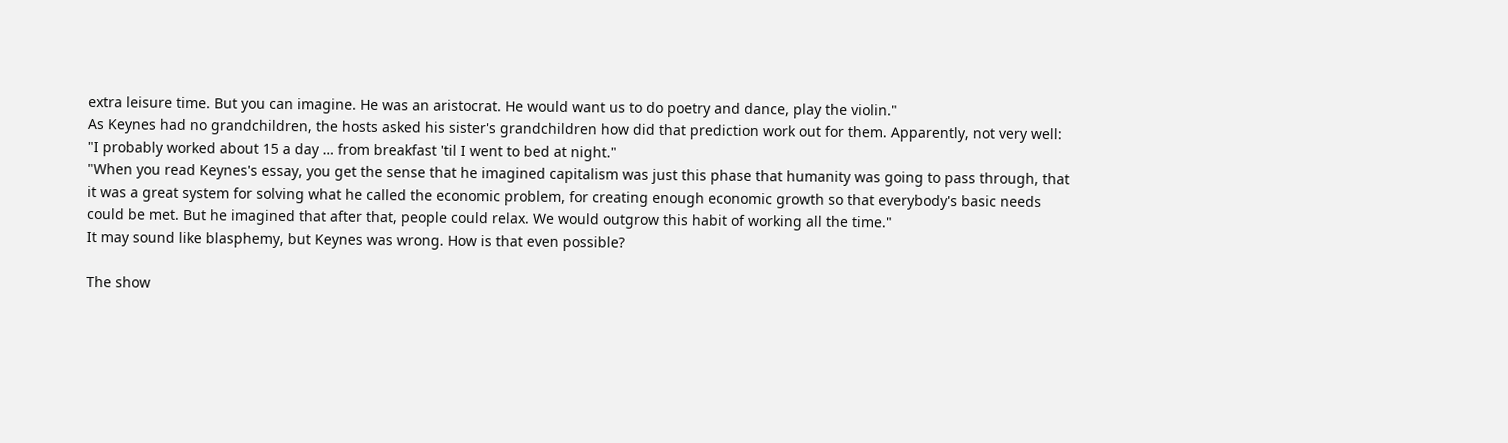extra leisure time. But you can imagine. He was an aristocrat. He would want us to do poetry and dance, play the violin."
As Keynes had no grandchildren, the hosts asked his sister's grandchildren how did that prediction work out for them. Apparently, not very well:
"I probably worked about 15 a day … from breakfast 'til I went to bed at night."
"When you read Keynes's essay, you get the sense that he imagined capitalism was just this phase that humanity was going to pass through, that it was a great system for solving what he called the economic problem, for creating enough economic growth so that everybody's basic needs could be met. But he imagined that after that, people could relax. We would outgrow this habit of working all the time."
It may sound like blasphemy, but Keynes was wrong. How is that even possible?

The show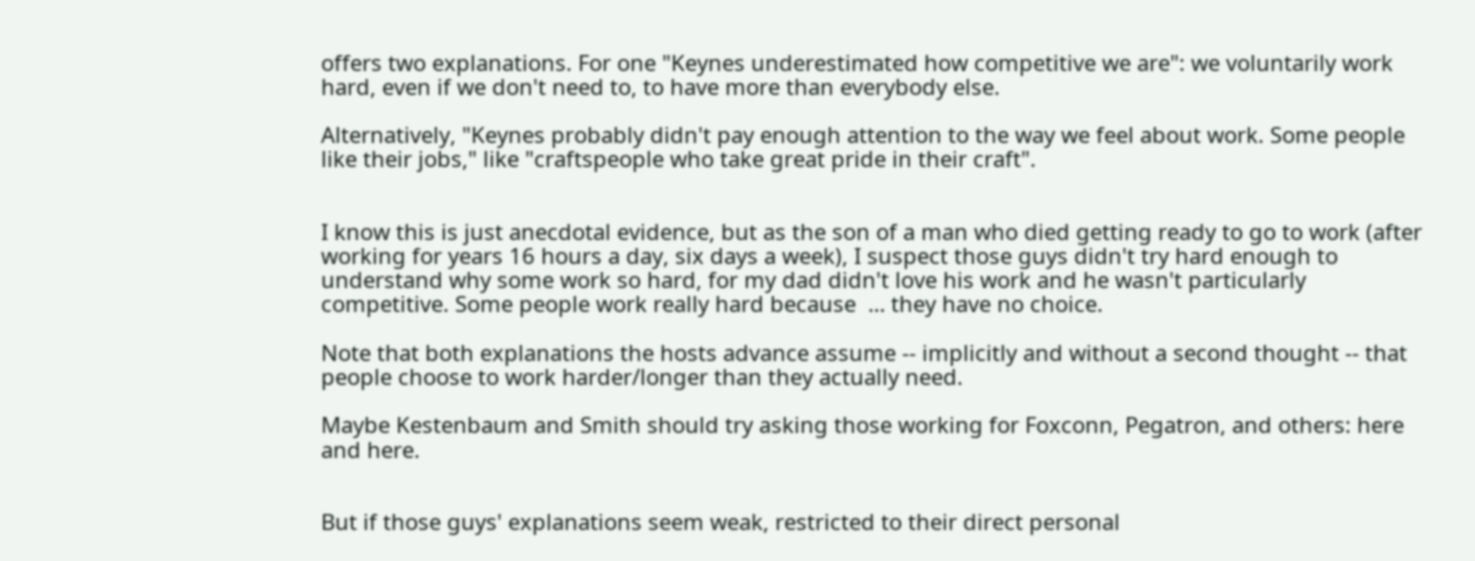offers two explanations. For one "Keynes underestimated how competitive we are": we voluntarily work hard, even if we don't need to, to have more than everybody else.

Alternatively, "Keynes probably didn't pay enough attention to the way we feel about work. Some people like their jobs," like "craftspeople who take great pride in their craft".


I know this is just anecdotal evidence, but as the son of a man who died getting ready to go to work (after working for years 16 hours a day, six days a week), I suspect those guys didn't try hard enough to understand why some work so hard, for my dad didn't love his work and he wasn't particularly competitive. Some people work really hard because  … they have no choice.

Note that both explanations the hosts advance assume -- implicitly and without a second thought -- that people choose to work harder/longer than they actually need.

Maybe Kestenbaum and Smith should try asking those working for Foxconn, Pegatron, and others: here and here.


But if those guys' explanations seem weak, restricted to their direct personal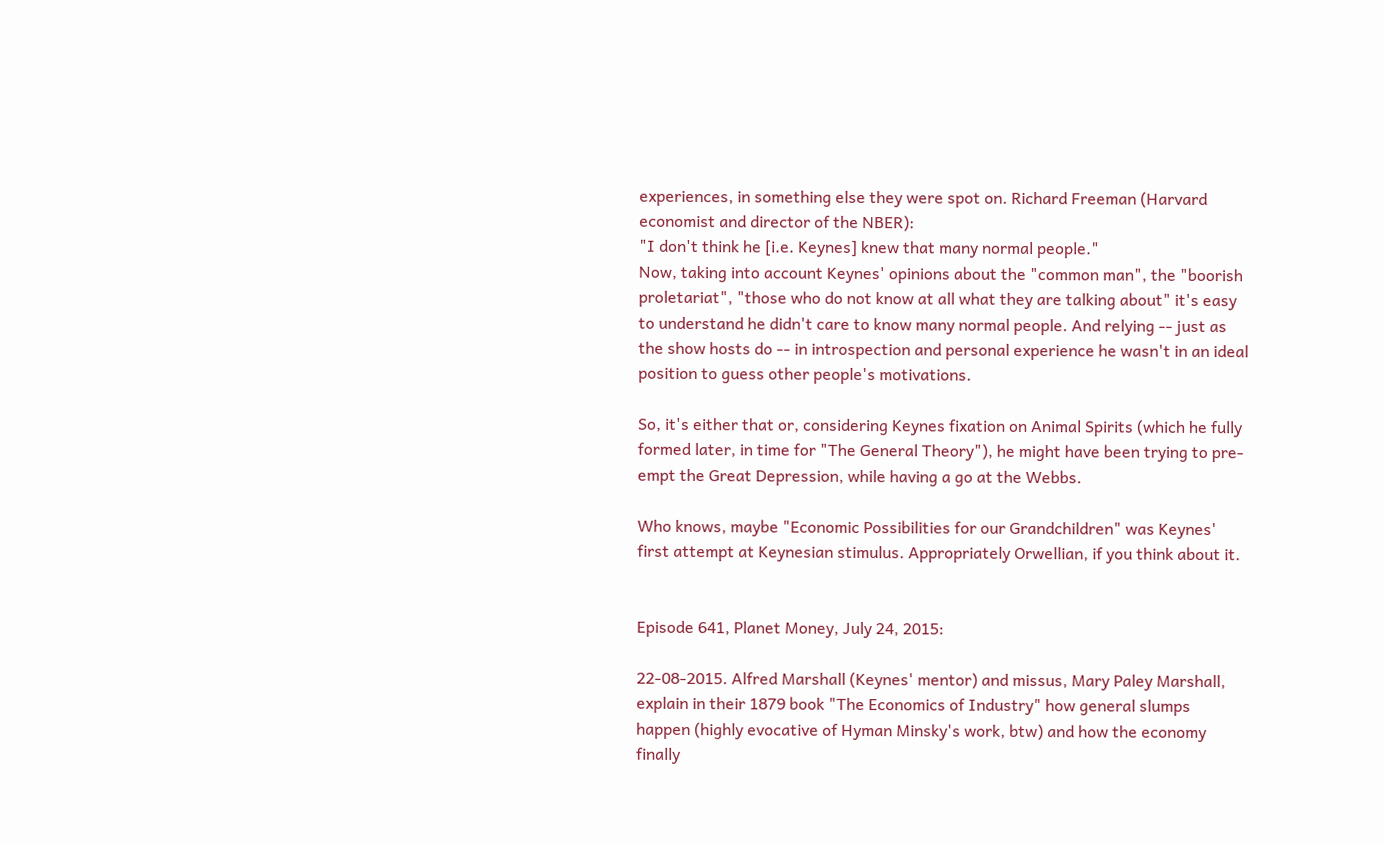experiences, in something else they were spot on. Richard Freeman (Harvard economist and director of the NBER):
"I don't think he [i.e. Keynes] knew that many normal people."
Now, taking into account Keynes' opinions about the "common man", the "boorish proletariat", "those who do not know at all what they are talking about" it's easy to understand he didn't care to know many normal people. And relying -- just as the show hosts do -- in introspection and personal experience he wasn't in an ideal position to guess other people's motivations.

So, it's either that or, considering Keynes fixation on Animal Spirits (which he fully formed later, in time for "The General Theory"), he might have been trying to pre-empt the Great Depression, while having a go at the Webbs.

Who knows, maybe "Economic Possibilities for our Grandchildren" was Keynes' first attempt at Keynesian stimulus. Appropriately Orwellian, if you think about it.


Episode 641, Planet Money, July 24, 2015:

22-08-2015. Alfred Marshall (Keynes' mentor) and missus, Mary Paley Marshall, explain in their 1879 book "The Economics of Industry" how general slumps happen (highly evocative of Hyman Minsky's work, btw) and how the economy finally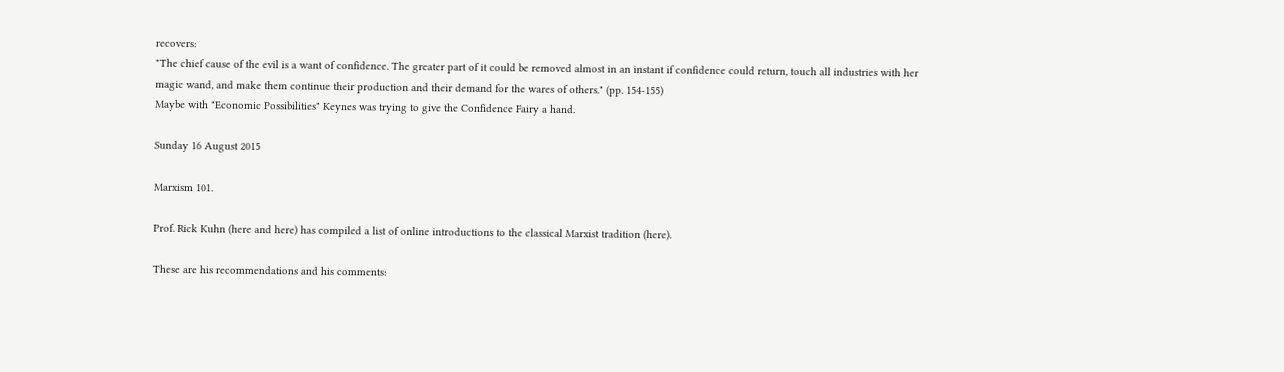recovers:
"The chief cause of the evil is a want of confidence. The greater part of it could be removed almost in an instant if confidence could return, touch all industries with her magic wand, and make them continue their production and their demand for the wares of others." (pp. 154-155)
Maybe with "Economic Possibilities" Keynes was trying to give the Confidence Fairy a hand.

Sunday 16 August 2015

Marxism 101.

Prof. Rick Kuhn (here and here) has compiled a list of online introductions to the classical Marxist tradition (here).

These are his recommendations and his comments: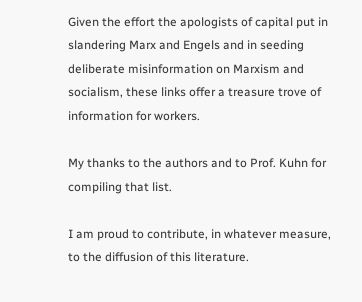Given the effort the apologists of capital put in slandering Marx and Engels and in seeding deliberate misinformation on Marxism and socialism, these links offer a treasure trove of information for workers.

My thanks to the authors and to Prof. Kuhn for compiling that list.

I am proud to contribute, in whatever measure, to the diffusion of this literature.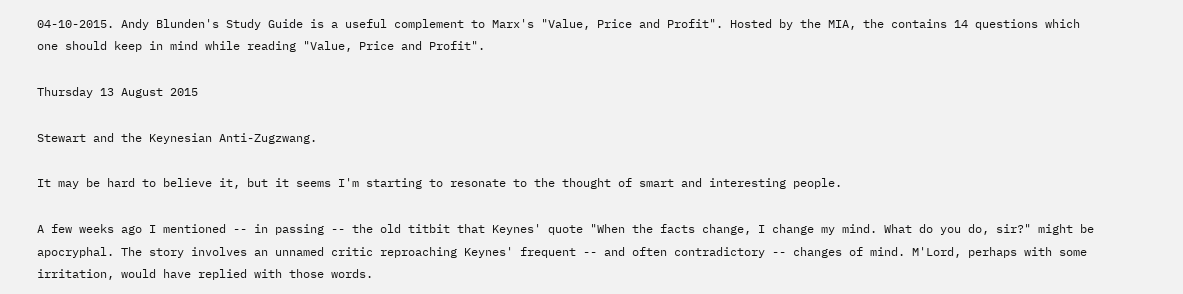04-10-2015. Andy Blunden's Study Guide is a useful complement to Marx's "Value, Price and Profit". Hosted by the MIA, the contains 14 questions which one should keep in mind while reading "Value, Price and Profit".

Thursday 13 August 2015

Stewart and the Keynesian Anti-Zugzwang.

It may be hard to believe it, but it seems I'm starting to resonate to the thought of smart and interesting people.

A few weeks ago I mentioned -- in passing -- the old titbit that Keynes' quote "When the facts change, I change my mind. What do you do, sir?" might be apocryphal. The story involves an unnamed critic reproaching Keynes' frequent -- and often contradictory -- changes of mind. M'Lord, perhaps with some irritation, would have replied with those words.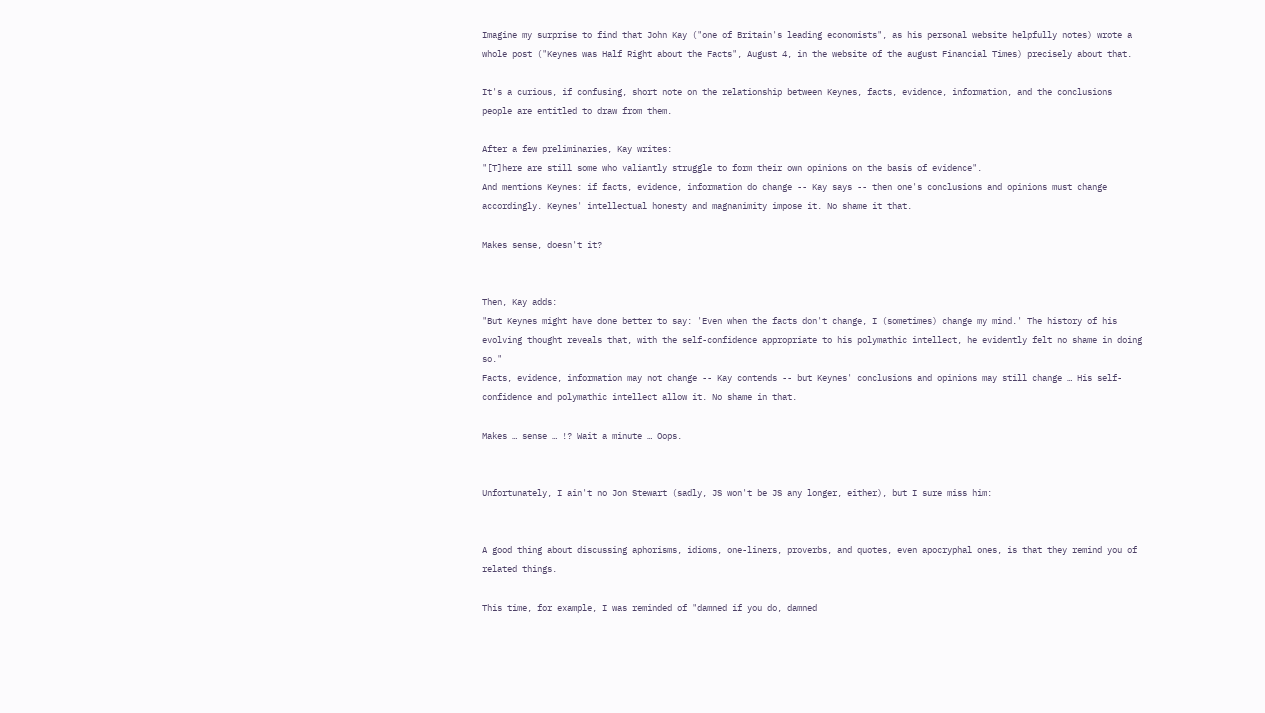Imagine my surprise to find that John Kay ("one of Britain's leading economists", as his personal website helpfully notes) wrote a whole post ("Keynes was Half Right about the Facts", August 4, in the website of the august Financial Times) precisely about that.

It's a curious, if confusing, short note on the relationship between Keynes, facts, evidence, information, and the conclusions people are entitled to draw from them.

After a few preliminaries, Kay writes:
"[T]here are still some who valiantly struggle to form their own opinions on the basis of evidence".
And mentions Keynes: if facts, evidence, information do change -- Kay says -- then one's conclusions and opinions must change accordingly. Keynes' intellectual honesty and magnanimity impose it. No shame it that.

Makes sense, doesn't it?


Then, Kay adds:
"But Keynes might have done better to say: 'Even when the facts don't change, I (sometimes) change my mind.' The history of his evolving thought reveals that, with the self-confidence appropriate to his polymathic intellect, he evidently felt no shame in doing so."
Facts, evidence, information may not change -- Kay contends -- but Keynes' conclusions and opinions may still change … His self-confidence and polymathic intellect allow it. No shame in that.

Makes … sense … !? Wait a minute … Oops.


Unfortunately, I ain't no Jon Stewart (sadly, JS won't be JS any longer, either), but I sure miss him:


A good thing about discussing aphorisms, idioms, one-liners, proverbs, and quotes, even apocryphal ones, is that they remind you of related things.

This time, for example, I was reminded of "damned if you do, damned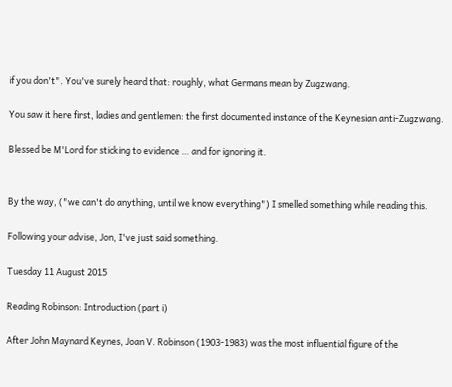if you don't". You've surely heard that: roughly, what Germans mean by Zugzwang.

You saw it here first, ladies and gentlemen: the first documented instance of the Keynesian anti-Zugzwang.

Blessed be M'Lord for sticking to evidence … and for ignoring it.


By the way, ("we can't do anything, until we know everything") I smelled something while reading this.

Following your advise, Jon, I've just said something.

Tuesday 11 August 2015

Reading Robinson: Introduction (part i)

After John Maynard Keynes, Joan V. Robinson (1903-1983) was the most influential figure of the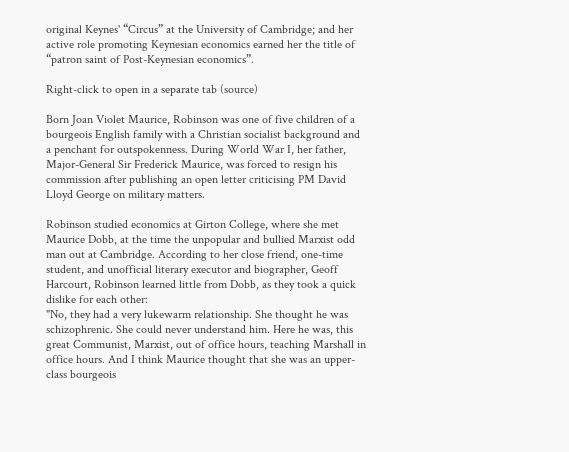original Keynes' “Circus” at the University of Cambridge; and her active role promoting Keynesian economics earned her the title of “patron saint of Post-Keynesian economics”.

Right-click to open in a separate tab (source)

Born Joan Violet Maurice, Robinson was one of five children of a bourgeois English family with a Christian socialist background and a penchant for outspokenness. During World War I, her father, Major-General Sir Frederick Maurice, was forced to resign his commission after publishing an open letter criticising PM David Lloyd George on military matters.

Robinson studied economics at Girton College, where she met Maurice Dobb, at the time the unpopular and bullied Marxist odd man out at Cambridge. According to her close friend, one-time student, and unofficial literary executor and biographer, Geoff Harcourt, Robinson learned little from Dobb, as they took a quick dislike for each other:
"No, they had a very lukewarm relationship. She thought he was schizophrenic. She could never understand him. Here he was, this great Communist, Marxist, out of office hours, teaching Marshall in office hours. And I think Maurice thought that she was an upper-class bourgeois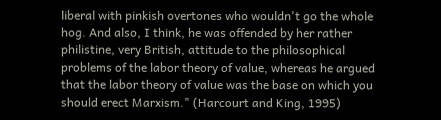liberal with pinkish overtones who wouldn't go the whole hog. And also, I think, he was offended by her rather philistine, very British, attitude to the philosophical problems of the labor theory of value, whereas he argued that the labor theory of value was the base on which you should erect Marxism." (Harcourt and King, 1995)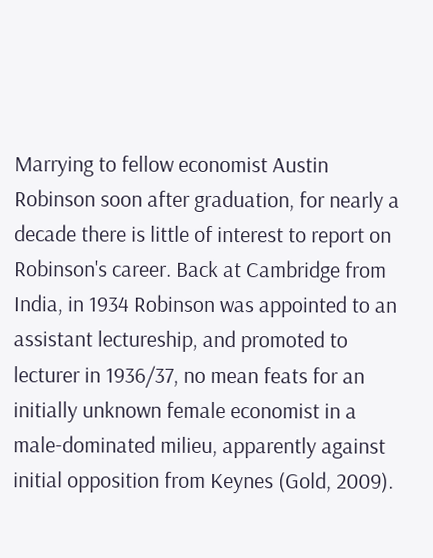Marrying to fellow economist Austin Robinson soon after graduation, for nearly a decade there is little of interest to report on Robinson's career. Back at Cambridge from India, in 1934 Robinson was appointed to an assistant lectureship, and promoted to lecturer in 1936/37, no mean feats for an initially unknown female economist in a male-dominated milieu, apparently against initial opposition from Keynes (Gold, 2009).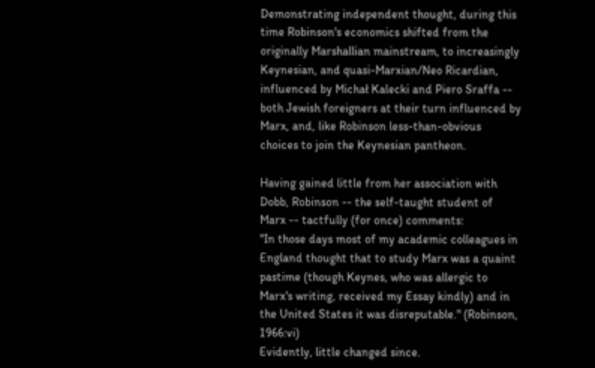Demonstrating independent thought, during this time Robinson's economics shifted from the originally Marshallian mainstream, to increasingly Keynesian, and quasi-Marxian/Neo Ricardian, influenced by Michał Kalecki and Piero Sraffa -- both Jewish foreigners at their turn influenced by Marx, and, like Robinson less-than-obvious choices to join the Keynesian pantheon.

Having gained little from her association with Dobb, Robinson -- the self-taught student of Marx -- tactfully (for once) comments:
"In those days most of my academic colleagues in England thought that to study Marx was a quaint pastime (though Keynes, who was allergic to Marx's writing, received my Essay kindly) and in the United States it was disreputable." (Robinson, 1966:vi)
Evidently, little changed since.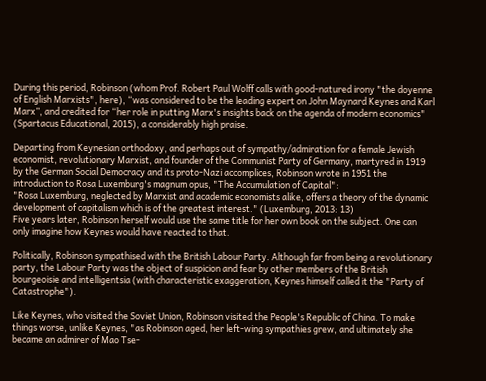During this period, Robinson (whom Prof. Robert Paul Wolff calls with good-natured irony "the doyenne of English Marxists", here), “was considered to be the leading expert on John Maynard Keynes and Karl Marx”, and credited for “her role in putting Marx's insights back on the agenda of modern economics" (Spartacus Educational, 2015), a considerably high praise.

Departing from Keynesian orthodoxy, and perhaps out of sympathy/admiration for a female Jewish economist, revolutionary Marxist, and founder of the Communist Party of Germany, martyred in 1919 by the German Social Democracy and its proto-Nazi accomplices, Robinson wrote in 1951 the introduction to Rosa Luxemburg's magnum opus, "The Accumulation of Capital":
"Rosa Luxemburg, neglected by Marxist and academic economists alike, offers a theory of the dynamic development of capitalism which is of the greatest interest." (Luxemburg, 2013: 13)
Five years later, Robinson herself would use the same title for her own book on the subject. One can only imagine how Keynes would have reacted to that.

Politically, Robinson sympathised with the British Labour Party. Although far from being a revolutionary party, the Labour Party was the object of suspicion and fear by other members of the British bourgeoisie and intelligentsia (with characteristic exaggeration, Keynes himself called it the "Party of Catastrophe").

Like Keynes, who visited the Soviet Union, Robinson visited the People's Republic of China. To make things worse, unlike Keynes, "as Robinson aged, her left-wing sympathies grew, and ultimately she became an admirer of Mao Tse-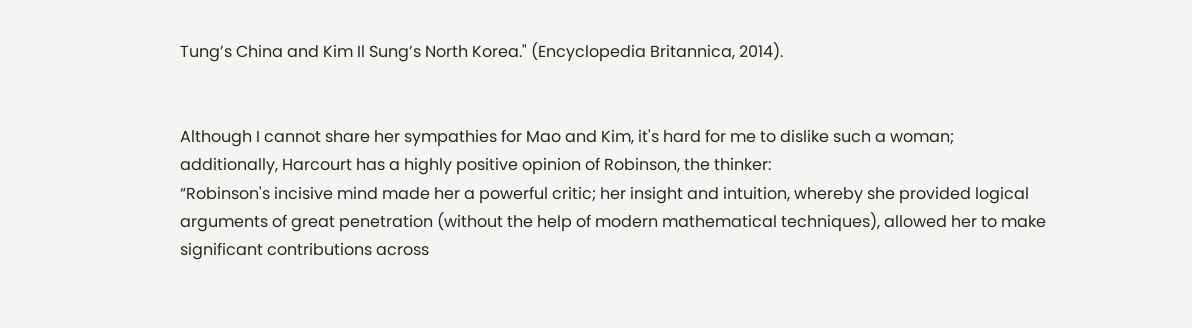Tung’s China and Kim Il Sung’s North Korea." (Encyclopedia Britannica, 2014).


Although I cannot share her sympathies for Mao and Kim, it's hard for me to dislike such a woman; additionally, Harcourt has a highly positive opinion of Robinson, the thinker:
“Robinson's incisive mind made her a powerful critic; her insight and intuition, whereby she provided logical arguments of great penetration (without the help of modern mathematical techniques), allowed her to make significant contributions across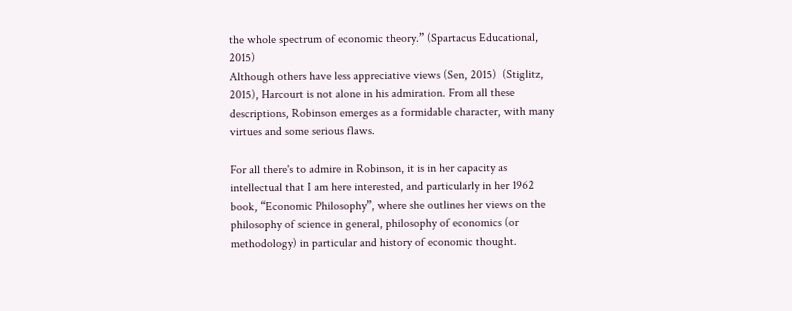the whole spectrum of economic theory.” (Spartacus Educational, 2015)
Although others have less appreciative views (Sen, 2015)  (Stiglitz, 2015), Harcourt is not alone in his admiration. From all these descriptions, Robinson emerges as a formidable character, with many virtues and some serious flaws.

For all there's to admire in Robinson, it is in her capacity as intellectual that I am here interested, and particularly in her 1962 book, “Economic Philosophy”, where she outlines her views on the philosophy of science in general, philosophy of economics (or methodology) in particular and history of economic thought.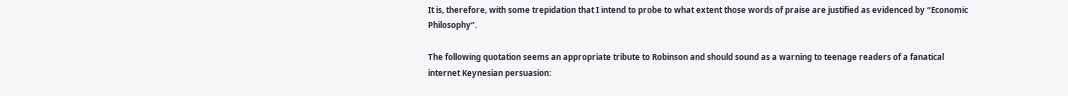It is, therefore, with some trepidation that I intend to probe to what extent those words of praise are justified as evidenced by “Economic Philosophy”.

The following quotation seems an appropriate tribute to Robinson and should sound as a warning to teenage readers of a fanatical internet Keynesian persuasion: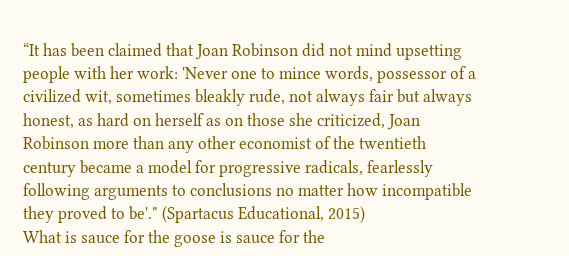“It has been claimed that Joan Robinson did not mind upsetting people with her work: 'Never one to mince words, possessor of a civilized wit, sometimes bleakly rude, not always fair but always honest, as hard on herself as on those she criticized, Joan Robinson more than any other economist of the twentieth century became a model for progressive radicals, fearlessly following arguments to conclusions no matter how incompatible they proved to be'." (Spartacus Educational, 2015)
What is sauce for the goose is sauce for the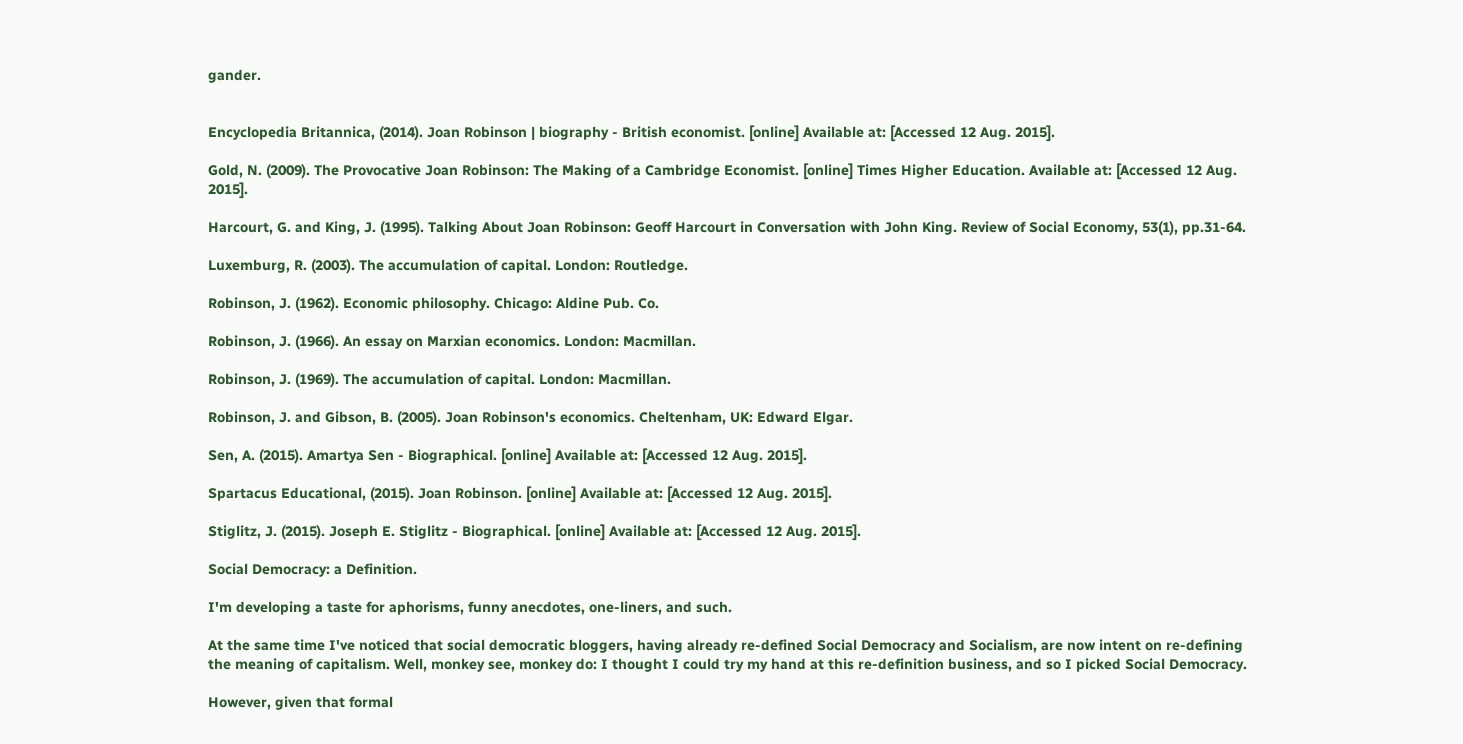gander.


Encyclopedia Britannica, (2014). Joan Robinson | biography - British economist. [online] Available at: [Accessed 12 Aug. 2015].

Gold, N. (2009). The Provocative Joan Robinson: The Making of a Cambridge Economist. [online] Times Higher Education. Available at: [Accessed 12 Aug. 2015].

Harcourt, G. and King, J. (1995). Talking About Joan Robinson: Geoff Harcourt in Conversation with John King. Review of Social Economy, 53(1), pp.31-64.

Luxemburg, R. (2003). The accumulation of capital. London: Routledge.

Robinson, J. (1962). Economic philosophy. Chicago: Aldine Pub. Co.

Robinson, J. (1966). An essay on Marxian economics. London: Macmillan.

Robinson, J. (1969). The accumulation of capital. London: Macmillan.

Robinson, J. and Gibson, B. (2005). Joan Robinson's economics. Cheltenham, UK: Edward Elgar.

Sen, A. (2015). Amartya Sen - Biographical. [online] Available at: [Accessed 12 Aug. 2015].

Spartacus Educational, (2015). Joan Robinson. [online] Available at: [Accessed 12 Aug. 2015].

Stiglitz, J. (2015). Joseph E. Stiglitz - Biographical. [online] Available at: [Accessed 12 Aug. 2015].

Social Democracy: a Definition.

I'm developing a taste for aphorisms, funny anecdotes, one-liners, and such.

At the same time I've noticed that social democratic bloggers, having already re-defined Social Democracy and Socialism, are now intent on re-defining the meaning of capitalism. Well, monkey see, monkey do: I thought I could try my hand at this re-definition business, and so I picked Social Democracy.

However, given that formal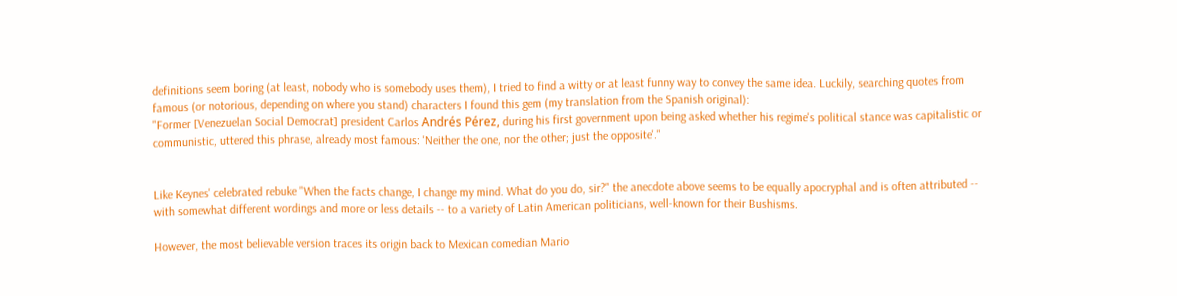definitions seem boring (at least, nobody who is somebody uses them), I tried to find a witty or at least funny way to convey the same idea. Luckily, searching quotes from famous (or notorious, depending on where you stand) characters I found this gem (my translation from the Spanish original):
"Former [Venezuelan Social Democrat] president Carlos Andrés Pérez, during his first government upon being asked whether his regime's political stance was capitalistic or communistic, uttered this phrase, already most famous: 'Neither the one, nor the other; just the opposite'."


Like Keynes' celebrated rebuke "When the facts change, I change my mind. What do you do, sir?" the anecdote above seems to be equally apocryphal and is often attributed -- with somewhat different wordings and more or less details -- to a variety of Latin American politicians, well-known for their Bushisms.

However, the most believable version traces its origin back to Mexican comedian Mario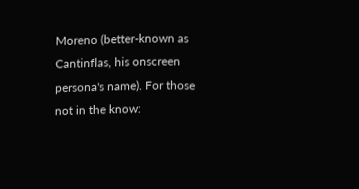Moreno (better-known as Cantinflas, his onscreen persona's name). For those not in the know: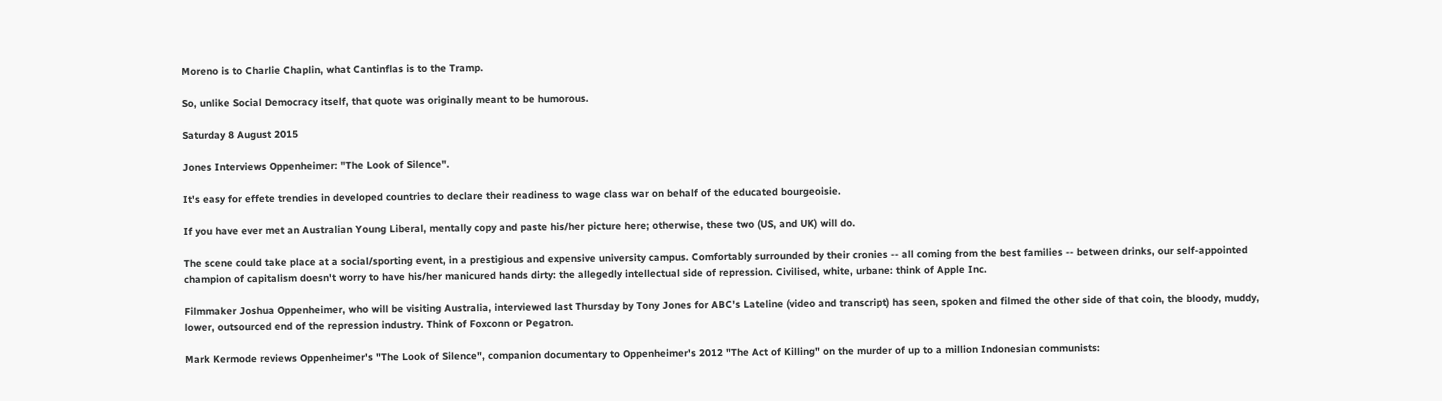Moreno is to Charlie Chaplin, what Cantinflas is to the Tramp.

So, unlike Social Democracy itself, that quote was originally meant to be humorous.

Saturday 8 August 2015

Jones Interviews Oppenheimer: "The Look of Silence".

It's easy for effete trendies in developed countries to declare their readiness to wage class war on behalf of the educated bourgeoisie.

If you have ever met an Australian Young Liberal, mentally copy and paste his/her picture here; otherwise, these two (US, and UK) will do.

The scene could take place at a social/sporting event, in a prestigious and expensive university campus. Comfortably surrounded by their cronies -- all coming from the best families -- between drinks, our self-appointed champion of capitalism doesn't worry to have his/her manicured hands dirty: the allegedly intellectual side of repression. Civilised, white, urbane: think of Apple Inc.

Filmmaker Joshua Oppenheimer, who will be visiting Australia, interviewed last Thursday by Tony Jones for ABC's Lateline (video and transcript) has seen, spoken and filmed the other side of that coin, the bloody, muddy, lower, outsourced end of the repression industry. Think of Foxconn or Pegatron.

Mark Kermode reviews Oppenheimer's "The Look of Silence", companion documentary to Oppenheimer's 2012 "The Act of Killing" on the murder of up to a million Indonesian communists: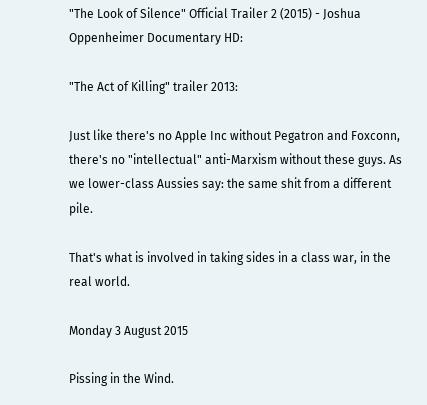"The Look of Silence" Official Trailer 2 (2015) - Joshua Oppenheimer Documentary HD:

"The Act of Killing" trailer 2013:

Just like there's no Apple Inc without Pegatron and Foxconn, there's no "intellectual" anti-Marxism without these guys. As we lower-class Aussies say: the same shit from a different pile.

That's what is involved in taking sides in a class war, in the real world.

Monday 3 August 2015

Pissing in the Wind.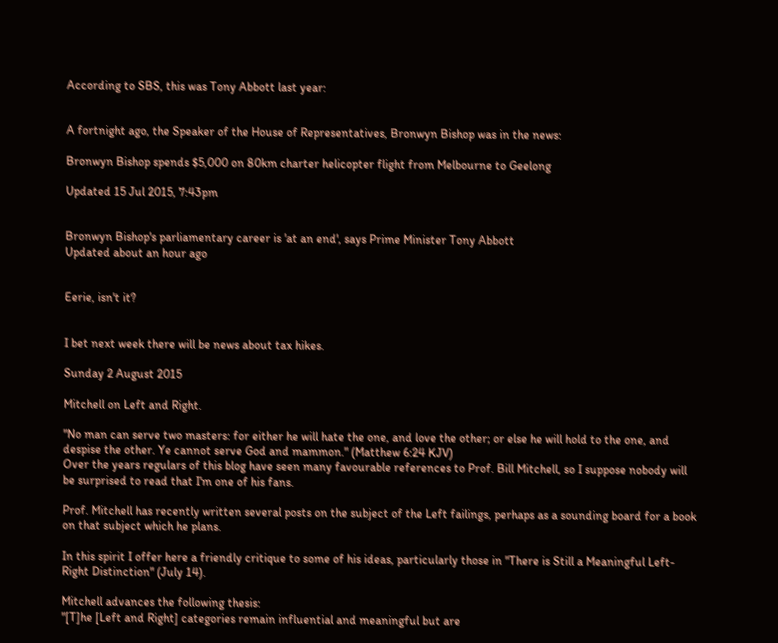According to SBS, this was Tony Abbott last year:


A fortnight ago, the Speaker of the House of Representatives, Bronwyn Bishop was in the news:

Bronwyn Bishop spends $5,000 on 80km charter helicopter flight from Melbourne to Geelong

Updated 15 Jul 2015, 7:43pm


Bronwyn Bishop's parliamentary career is 'at an end', says Prime Minister Tony Abbott
Updated about an hour ago


Eerie, isn't it?


I bet next week there will be news about tax hikes.

Sunday 2 August 2015

Mitchell on Left and Right.

"No man can serve two masters: for either he will hate the one, and love the other; or else he will hold to the one, and despise the other. Ye cannot serve God and mammon." (Matthew 6:24 KJV)
Over the years regulars of this blog have seen many favourable references to Prof. Bill Mitchell, so I suppose nobody will be surprised to read that I'm one of his fans.

Prof. Mitchell has recently written several posts on the subject of the Left failings, perhaps as a sounding board for a book on that subject which he plans.

In this spirit I offer here a friendly critique to some of his ideas, particularly those in "There is Still a Meaningful Left-Right Distinction" (July 14).

Mitchell advances the following thesis:
"[T]he [Left and Right] categories remain influential and meaningful but are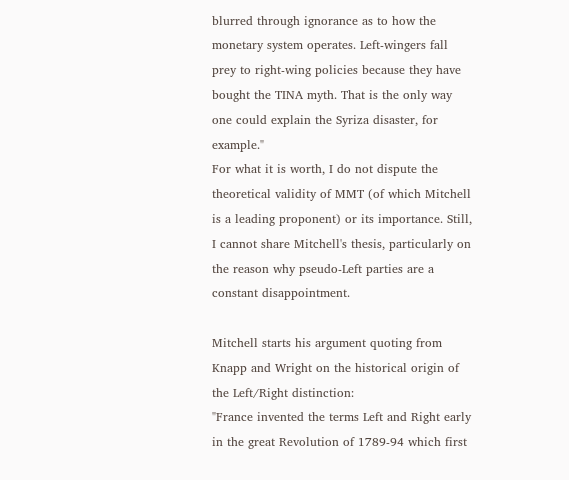blurred through ignorance as to how the monetary system operates. Left-wingers fall prey to right-wing policies because they have bought the TINA myth. That is the only way one could explain the Syriza disaster, for example."
For what it is worth, I do not dispute the theoretical validity of MMT (of which Mitchell is a leading proponent) or its importance. Still, I cannot share Mitchell's thesis, particularly on the reason why pseudo-Left parties are a constant disappointment.

Mitchell starts his argument quoting from Knapp and Wright on the historical origin of the Left/Right distinction:
"France invented the terms Left and Right early in the great Revolution of 1789-94 which first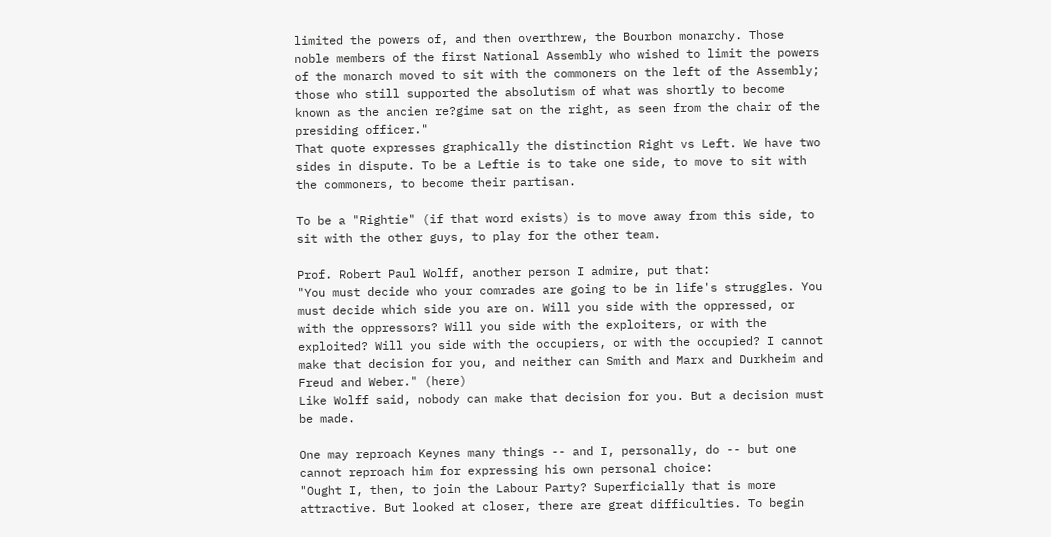limited the powers of, and then overthrew, the Bourbon monarchy. Those noble members of the first National Assembly who wished to limit the powers of the monarch moved to sit with the commoners on the left of the Assembly; those who still supported the absolutism of what was shortly to become known as the ancien re?gime sat on the right, as seen from the chair of the presiding officer."
That quote expresses graphically the distinction Right vs Left. We have two sides in dispute. To be a Leftie is to take one side, to move to sit with the commoners, to become their partisan.

To be a "Rightie" (if that word exists) is to move away from this side, to sit with the other guys, to play for the other team.

Prof. Robert Paul Wolff, another person I admire, put that:
"You must decide who your comrades are going to be in life's struggles. You must decide which side you are on. Will you side with the oppressed, or with the oppressors? Will you side with the exploiters, or with the exploited? Will you side with the occupiers, or with the occupied? I cannot make that decision for you, and neither can Smith and Marx and Durkheim and Freud and Weber." (here)
Like Wolff said, nobody can make that decision for you. But a decision must be made.

One may reproach Keynes many things -- and I, personally, do -- but one cannot reproach him for expressing his own personal choice:
"Ought I, then, to join the Labour Party? Superficially that is more attractive. But looked at closer, there are great difficulties. To begin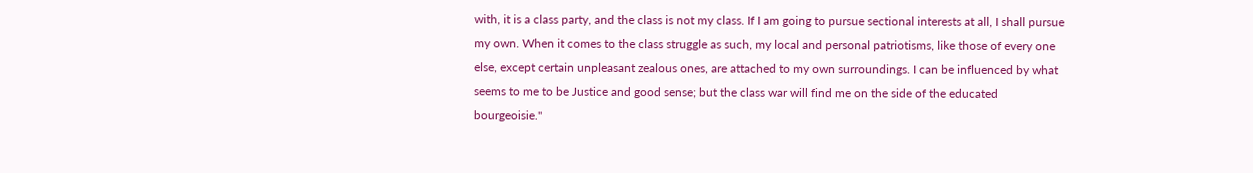with, it is a class party, and the class is not my class. If I am going to pursue sectional interests at all, I shall pursue my own. When it comes to the class struggle as such, my local and personal patriotisms, like those of every one else, except certain unpleasant zealous ones, are attached to my own surroundings. I can be influenced by what seems to me to be Justice and good sense; but the class war will find me on the side of the educated bourgeoisie."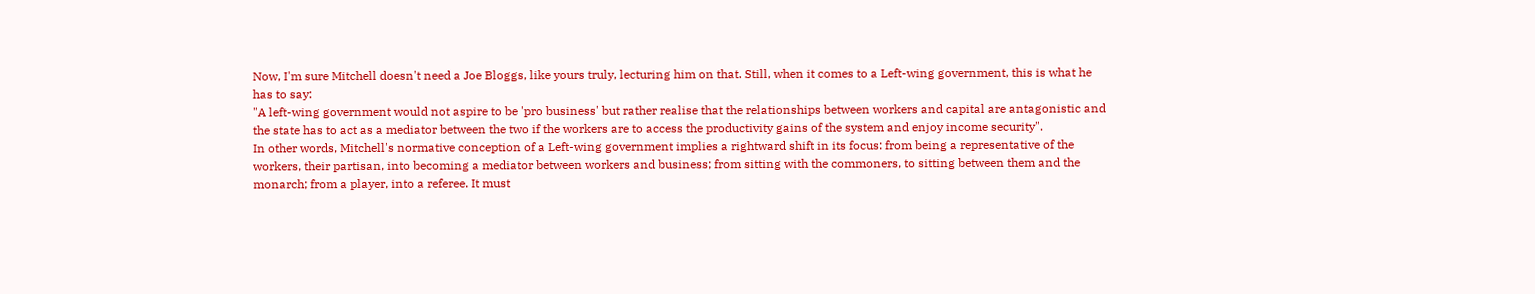Now, I'm sure Mitchell doesn't need a Joe Bloggs, like yours truly, lecturing him on that. Still, when it comes to a Left-wing government, this is what he has to say:
"A left-wing government would not aspire to be 'pro business' but rather realise that the relationships between workers and capital are antagonistic and the state has to act as a mediator between the two if the workers are to access the productivity gains of the system and enjoy income security".
In other words, Mitchell's normative conception of a Left-wing government implies a rightward shift in its focus: from being a representative of the workers, their partisan, into becoming a mediator between workers and business; from sitting with the commoners, to sitting between them and the monarch; from a player, into a referee. It must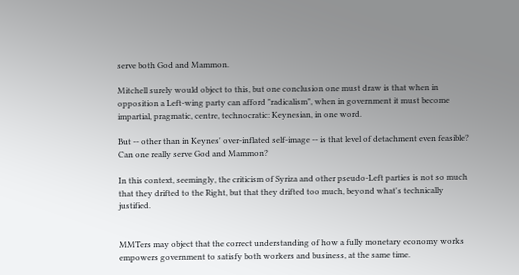serve both God and Mammon.

Mitchell surely would object to this, but one conclusion one must draw is that when in opposition a Left-wing party can afford "radicalism", when in government it must become impartial, pragmatic, centre, technocratic: Keynesian, in one word.

But -- other than in Keynes' over-inflated self-image -- is that level of detachment even feasible? Can one really serve God and Mammon?

In this context, seemingly, the criticism of Syriza and other pseudo-Left parties is not so much that they drifted to the Right, but that they drifted too much, beyond what's technically justified.


MMTers may object that the correct understanding of how a fully monetary economy works empowers government to satisfy both workers and business, at the same time.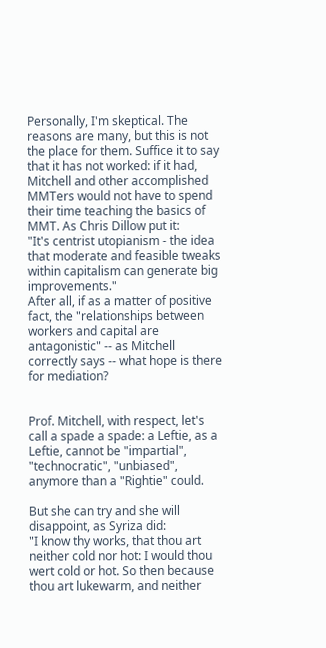Personally, I'm skeptical. The reasons are many, but this is not the place for them. Suffice it to say that it has not worked: if it had, Mitchell and other accomplished MMTers would not have to spend their time teaching the basics of MMT. As Chris Dillow put it:
"It's centrist utopianism - the idea that moderate and feasible tweaks within capitalism can generate big improvements."
After all, if as a matter of positive fact, the "relationships between workers and capital are antagonistic" -- as Mitchell correctly says -- what hope is there for mediation?


Prof. Mitchell, with respect, let's call a spade a spade: a Leftie, as a Leftie, cannot be "impartial", "technocratic", "unbiased", anymore than a "Rightie" could.

But she can try and she will disappoint, as Syriza did:
"I know thy works, that thou art neither cold nor hot: I would thou wert cold or hot. So then because thou art lukewarm, and neither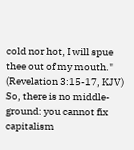cold nor hot, I will spue thee out of my mouth." (Revelation 3:15-17, KJV)
So, there is no middle-ground: you cannot fix capitalism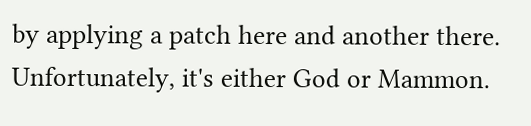by applying a patch here and another there. Unfortunately, it's either God or Mammon.